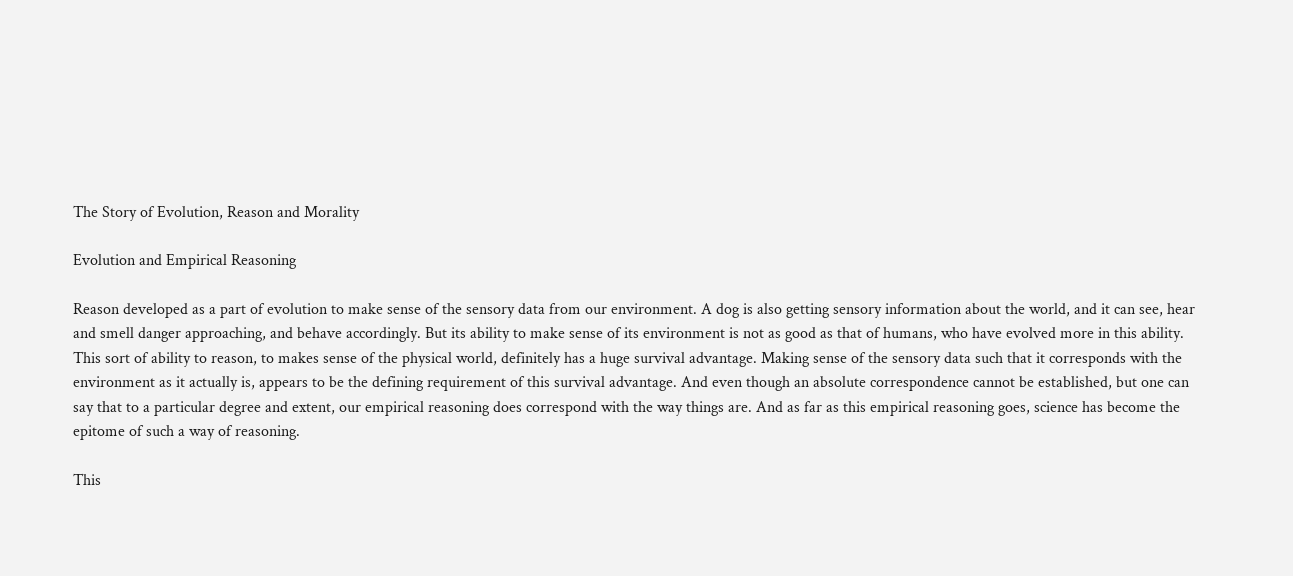The Story of Evolution, Reason and Morality

Evolution and Empirical Reasoning

Reason developed as a part of evolution to make sense of the sensory data from our environment. A dog is also getting sensory information about the world, and it can see, hear and smell danger approaching, and behave accordingly. But its ability to make sense of its environment is not as good as that of humans, who have evolved more in this ability. This sort of ability to reason, to makes sense of the physical world, definitely has a huge survival advantage. Making sense of the sensory data such that it corresponds with the environment as it actually is, appears to be the defining requirement of this survival advantage. And even though an absolute correspondence cannot be established, but one can say that to a particular degree and extent, our empirical reasoning does correspond with the way things are. And as far as this empirical reasoning goes, science has become the epitome of such a way of reasoning.

This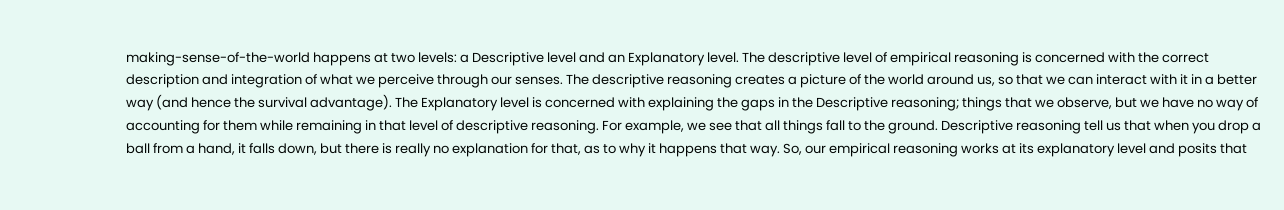making-sense-of-the-world happens at two levels: a Descriptive level and an Explanatory level. The descriptive level of empirical reasoning is concerned with the correct description and integration of what we perceive through our senses. The descriptive reasoning creates a picture of the world around us, so that we can interact with it in a better way (and hence the survival advantage). The Explanatory level is concerned with explaining the gaps in the Descriptive reasoning; things that we observe, but we have no way of accounting for them while remaining in that level of descriptive reasoning. For example, we see that all things fall to the ground. Descriptive reasoning tell us that when you drop a ball from a hand, it falls down, but there is really no explanation for that, as to why it happens that way. So, our empirical reasoning works at its explanatory level and posits that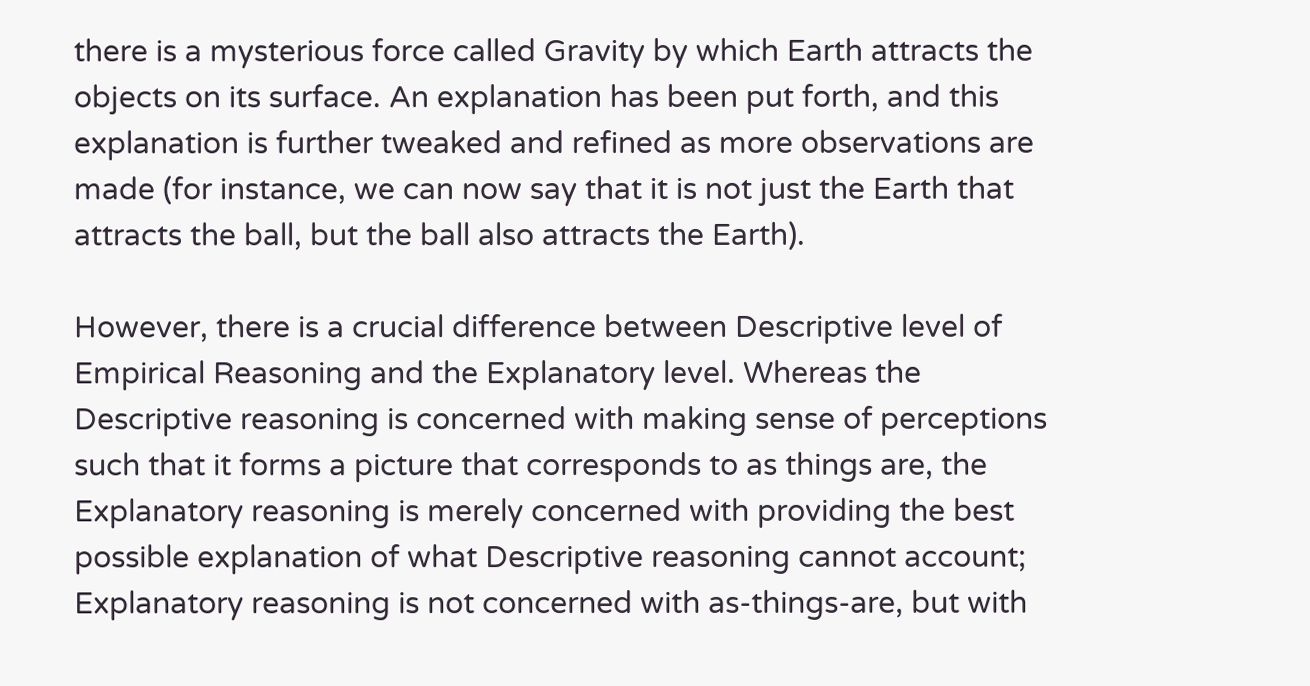there is a mysterious force called Gravity by which Earth attracts the objects on its surface. An explanation has been put forth, and this explanation is further tweaked and refined as more observations are made (for instance, we can now say that it is not just the Earth that attracts the ball, but the ball also attracts the Earth).

However, there is a crucial difference between Descriptive level of Empirical Reasoning and the Explanatory level. Whereas the Descriptive reasoning is concerned with making sense of perceptions such that it forms a picture that corresponds to as things are, the Explanatory reasoning is merely concerned with providing the best possible explanation of what Descriptive reasoning cannot account; Explanatory reasoning is not concerned with as-things-are, but with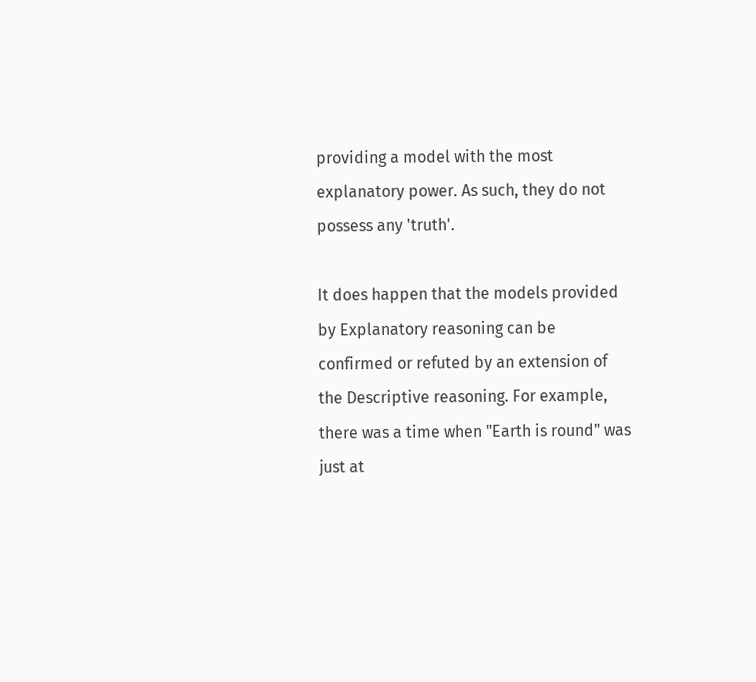providing a model with the most explanatory power. As such, they do not possess any 'truth'.

It does happen that the models provided by Explanatory reasoning can be confirmed or refuted by an extension of the Descriptive reasoning. For example, there was a time when "Earth is round" was just at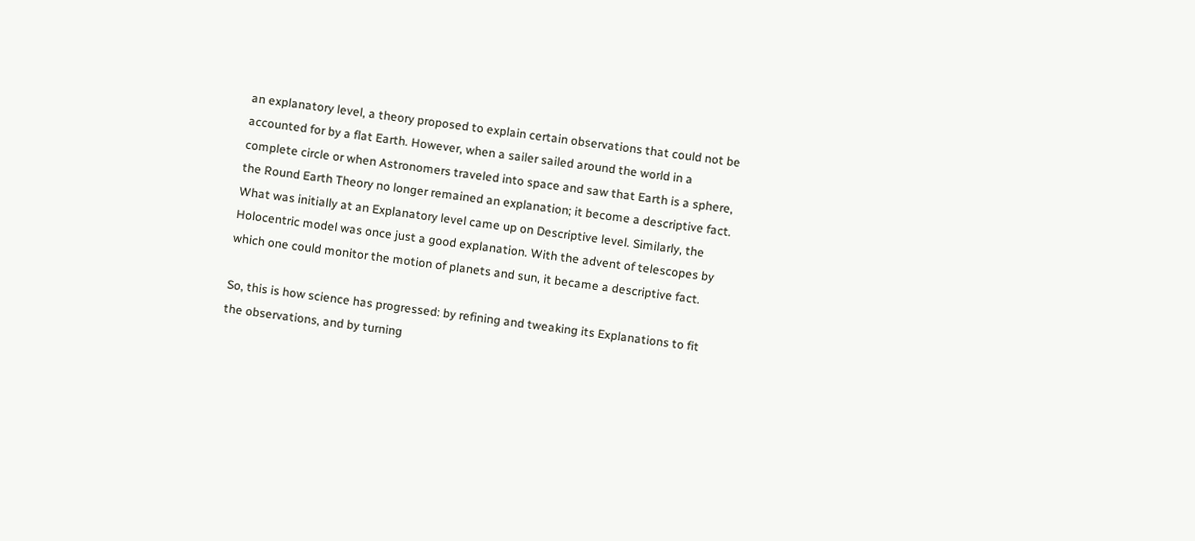an explanatory level, a theory proposed to explain certain observations that could not be accounted for by a flat Earth. However, when a sailer sailed around the world in a complete circle or when Astronomers traveled into space and saw that Earth is a sphere, the Round Earth Theory no longer remained an explanation; it become a descriptive fact. What was initially at an Explanatory level came up on Descriptive level. Similarly, the Holocentric model was once just a good explanation. With the advent of telescopes by which one could monitor the motion of planets and sun, it became a descriptive fact.

So, this is how science has progressed: by refining and tweaking its Explanations to fit the observations, and by turning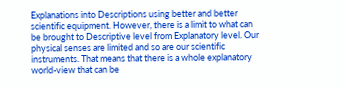Explanations into Descriptions using better and better scientific equipment. However, there is a limit to what can be brought to Descriptive level from Explanatory level. Our physical senses are limited and so are our scientific instruments. That means that there is a whole explanatory world-view that can be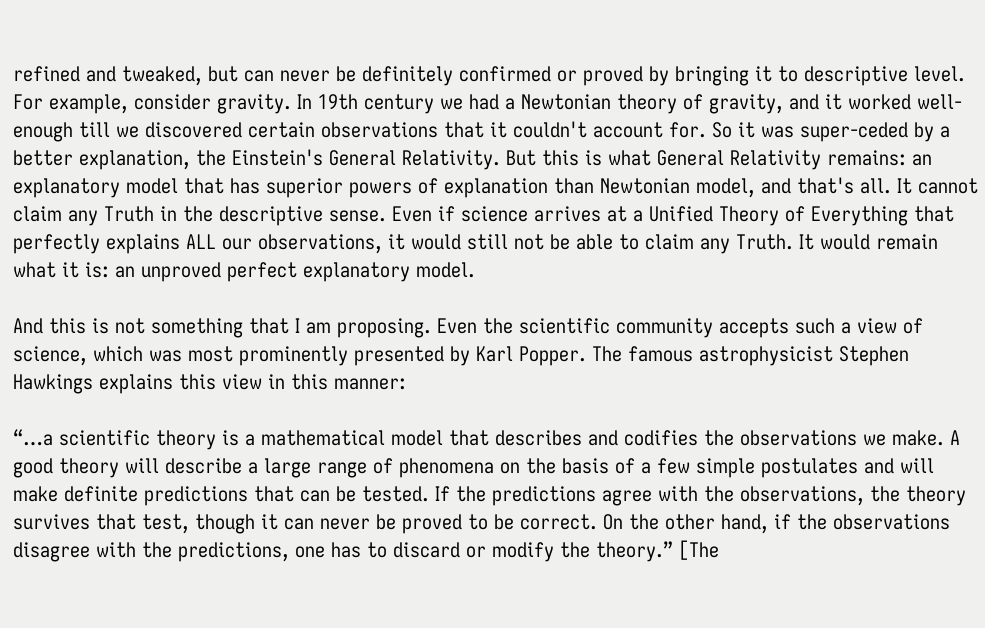refined and tweaked, but can never be definitely confirmed or proved by bringing it to descriptive level. For example, consider gravity. In 19th century we had a Newtonian theory of gravity, and it worked well-enough till we discovered certain observations that it couldn't account for. So it was super-ceded by a better explanation, the Einstein's General Relativity. But this is what General Relativity remains: an explanatory model that has superior powers of explanation than Newtonian model, and that's all. It cannot claim any Truth in the descriptive sense. Even if science arrives at a Unified Theory of Everything that perfectly explains ALL our observations, it would still not be able to claim any Truth. It would remain what it is: an unproved perfect explanatory model.

And this is not something that I am proposing. Even the scientific community accepts such a view of science, which was most prominently presented by Karl Popper. The famous astrophysicist Stephen Hawkings explains this view in this manner:

“…a scientific theory is a mathematical model that describes and codifies the observations we make. A good theory will describe a large range of phenomena on the basis of a few simple postulates and will make definite predictions that can be tested. If the predictions agree with the observations, the theory survives that test, though it can never be proved to be correct. On the other hand, if the observations disagree with the predictions, one has to discard or modify the theory.” [The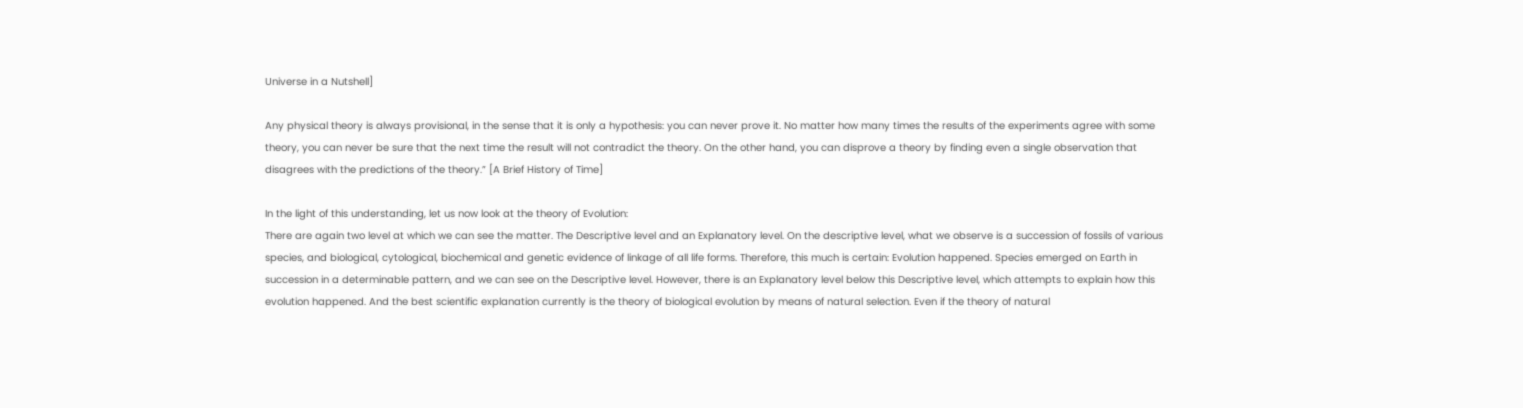Universe in a Nutshell]

Any physical theory is always provisional, in the sense that it is only a hypothesis: you can never prove it. No matter how many times the results of the experiments agree with some theory, you can never be sure that the next time the result will not contradict the theory. On the other hand, you can disprove a theory by finding even a single observation that disagrees with the predictions of the theory.” [A Brief History of Time]

In the light of this understanding, let us now look at the theory of Evolution:
There are again two level at which we can see the matter. The Descriptive level and an Explanatory level. On the descriptive level, what we observe is a succession of fossils of various species, and biological, cytological, biochemical and genetic evidence of linkage of all life forms. Therefore, this much is certain: Evolution happened. Species emerged on Earth in succession in a determinable pattern, and we can see on the Descriptive level. However, there is an Explanatory level below this Descriptive level, which attempts to explain how this evolution happened. And the best scientific explanation currently is the theory of biological evolution by means of natural selection. Even if the theory of natural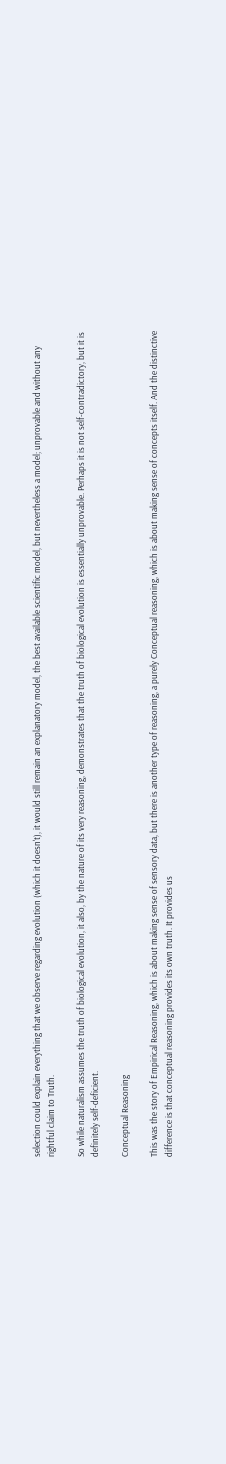selection could explain everything that we observe regarding evolution (which it doesn't), it would still remain an explanatory model, the best available scientific model, but nevertheless a model; unprovable and without any rightful claim to Truth.

So while naturalism assumes the truth of biological evolution, it also, by the nature of its very reasoning, demonstrates that the truth of biological evolution is essentially unprovable. Perhaps it is not self-contradictory, but it is definitely self-deficient.

Conceptual Reasoning

This was the story of Empirical Reasoning, which is about making sense of sensory data, but there is another type of reasoning, a purely Conceptual reasoning, which is about making sense of concepts itself. And the distinctive difference is that conceptual reasoning provides its own truth. It provides us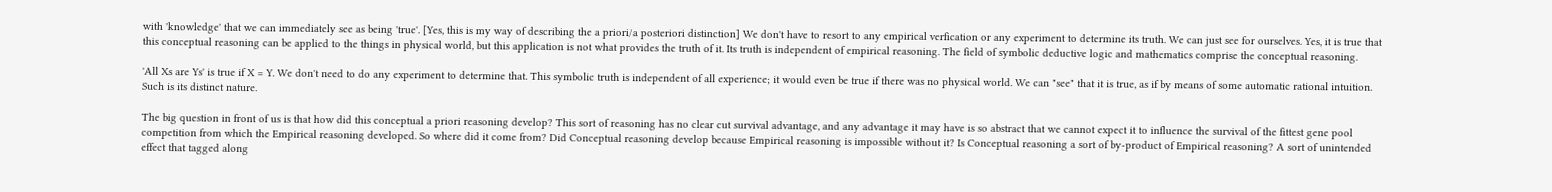with 'knowledge' that we can immediately see as being 'true'. [Yes, this is my way of describing the a priori/a posteriori distinction] We don't have to resort to any empirical verfication or any experiment to determine its truth. We can just see for ourselves. Yes, it is true that this conceptual reasoning can be applied to the things in physical world, but this application is not what provides the truth of it. Its truth is independent of empirical reasoning. The field of symbolic deductive logic and mathematics comprise the conceptual reasoning.

'All Xs are Ys' is true if X = Y. We don't need to do any experiment to determine that. This symbolic truth is independent of all experience; it would even be true if there was no physical world. We can "see" that it is true, as if by means of some automatic rational intuition. Such is its distinct nature.

The big question in front of us is that how did this conceptual a priori reasoning develop? This sort of reasoning has no clear cut survival advantage, and any advantage it may have is so abstract that we cannot expect it to influence the survival of the fittest gene pool competition from which the Empirical reasoning developed. So where did it come from? Did Conceptual reasoning develop because Empirical reasoning is impossible without it? Is Conceptual reasoning a sort of by-product of Empirical reasoning? A sort of unintended effect that tagged along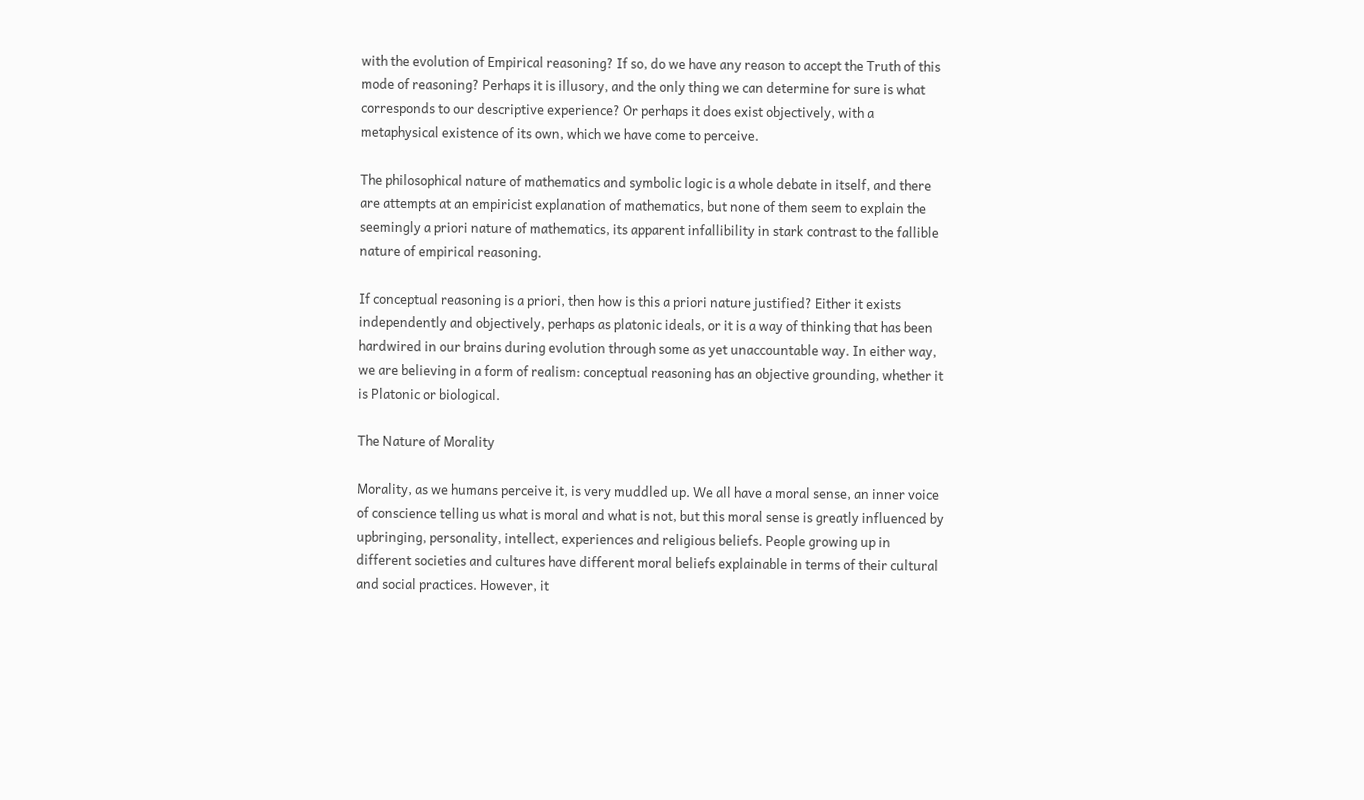with the evolution of Empirical reasoning? If so, do we have any reason to accept the Truth of this mode of reasoning? Perhaps it is illusory, and the only thing we can determine for sure is what corresponds to our descriptive experience? Or perhaps it does exist objectively, with a metaphysical existence of its own, which we have come to perceive.

The philosophical nature of mathematics and symbolic logic is a whole debate in itself, and there are attempts at an empiricist explanation of mathematics, but none of them seem to explain the seemingly a priori nature of mathematics, its apparent infallibility in stark contrast to the fallible nature of empirical reasoning.

If conceptual reasoning is a priori, then how is this a priori nature justified? Either it exists independently and objectively, perhaps as platonic ideals, or it is a way of thinking that has been hardwired in our brains during evolution through some as yet unaccountable way. In either way, we are believing in a form of realism: conceptual reasoning has an objective grounding, whether it is Platonic or biological.

The Nature of Morality

Morality, as we humans perceive it, is very muddled up. We all have a moral sense, an inner voice of conscience telling us what is moral and what is not, but this moral sense is greatly influenced by upbringing, personality, intellect, experiences and religious beliefs. People growing up in different societies and cultures have different moral beliefs explainable in terms of their cultural and social practices. However, it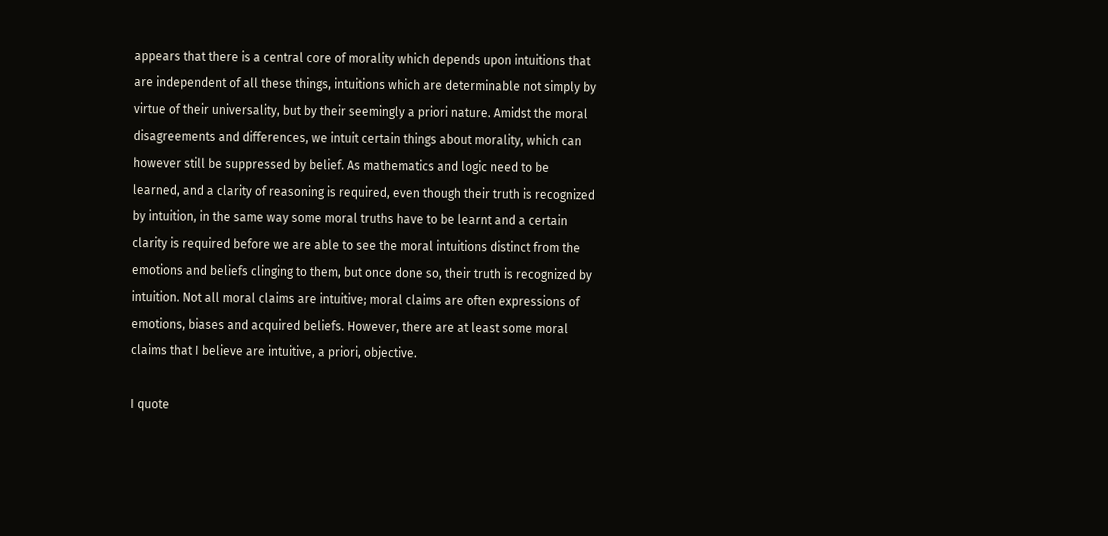appears that there is a central core of morality which depends upon intuitions that are independent of all these things, intuitions which are determinable not simply by virtue of their universality, but by their seemingly a priori nature. Amidst the moral disagreements and differences, we intuit certain things about morality, which can however still be suppressed by belief. As mathematics and logic need to be learned, and a clarity of reasoning is required, even though their truth is recognized by intuition, in the same way some moral truths have to be learnt and a certain clarity is required before we are able to see the moral intuitions distinct from the emotions and beliefs clinging to them, but once done so, their truth is recognized by intuition. Not all moral claims are intuitive; moral claims are often expressions of emotions, biases and acquired beliefs. However, there are at least some moral claims that I believe are intuitive, a priori, objective.

I quote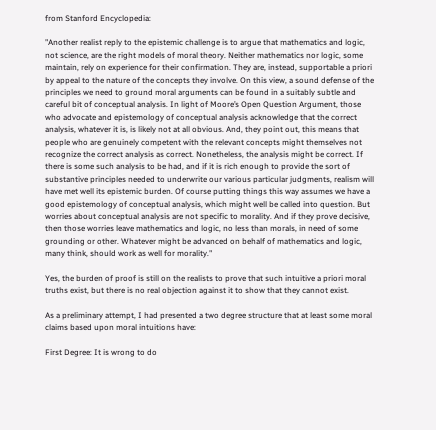from Stanford Encyclopedia:

"Another realist reply to the epistemic challenge is to argue that mathematics and logic, not science, are the right models of moral theory. Neither mathematics nor logic, some maintain, rely on experience for their confirmation. They are, instead, supportable a priori by appeal to the nature of the concepts they involve. On this view, a sound defense of the principles we need to ground moral arguments can be found in a suitably subtle and careful bit of conceptual analysis. In light of Moore’s Open Question Argument, those who advocate and epistemology of conceptual analysis acknowledge that the correct analysis, whatever it is, is likely not at all obvious. And, they point out, this means that people who are genuinely competent with the relevant concepts might themselves not recognize the correct analysis as correct. Nonetheless, the analysis might be correct. If there is some such analysis to be had, and if it is rich enough to provide the sort of substantive principles needed to underwrite our various particular judgments, realism will have met well its epistemic burden. Of course putting things this way assumes we have a good epistemology of conceptual analysis, which might well be called into question. But worries about conceptual analysis are not specific to morality. And if they prove decisive, then those worries leave mathematics and logic, no less than morals, in need of some grounding or other. Whatever might be advanced on behalf of mathematics and logic, many think, should work as well for morality."

Yes, the burden of proof is still on the realists to prove that such intuitive a priori moral truths exist, but there is no real objection against it to show that they cannot exist.

As a preliminary attempt, I had presented a two degree structure that at least some moral claims based upon moral intuitions have:

First Degree: It is wrong to do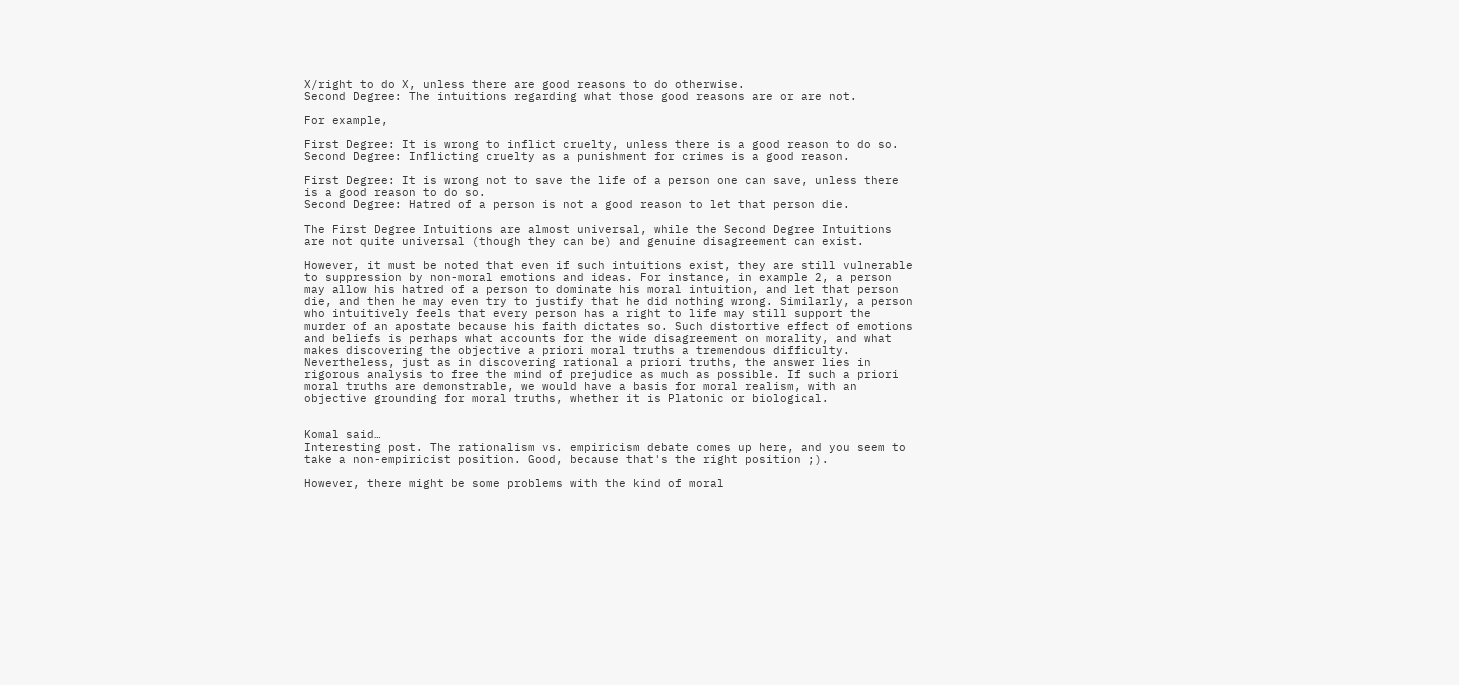X/right to do X, unless there are good reasons to do otherwise.
Second Degree: The intuitions regarding what those good reasons are or are not.

For example,

First Degree: It is wrong to inflict cruelty, unless there is a good reason to do so.
Second Degree: Inflicting cruelty as a punishment for crimes is a good reason.

First Degree: It is wrong not to save the life of a person one can save, unless there is a good reason to do so.
Second Degree: Hatred of a person is not a good reason to let that person die.

The First Degree Intuitions are almost universal, while the Second Degree Intuitions are not quite universal (though they can be) and genuine disagreement can exist.

However, it must be noted that even if such intuitions exist, they are still vulnerable to suppression by non-moral emotions and ideas. For instance, in example 2, a person may allow his hatred of a person to dominate his moral intuition, and let that person die, and then he may even try to justify that he did nothing wrong. Similarly, a person who intuitively feels that every person has a right to life may still support the murder of an apostate because his faith dictates so. Such distortive effect of emotions and beliefs is perhaps what accounts for the wide disagreement on morality, and what makes discovering the objective a priori moral truths a tremendous difficulty. Nevertheless, just as in discovering rational a priori truths, the answer lies in rigorous analysis to free the mind of prejudice as much as possible. If such a priori moral truths are demonstrable, we would have a basis for moral realism, with an objective grounding for moral truths, whether it is Platonic or biological.


Komal said…
Interesting post. The rationalism vs. empiricism debate comes up here, and you seem to take a non-empiricist position. Good, because that's the right position ;).

However, there might be some problems with the kind of moral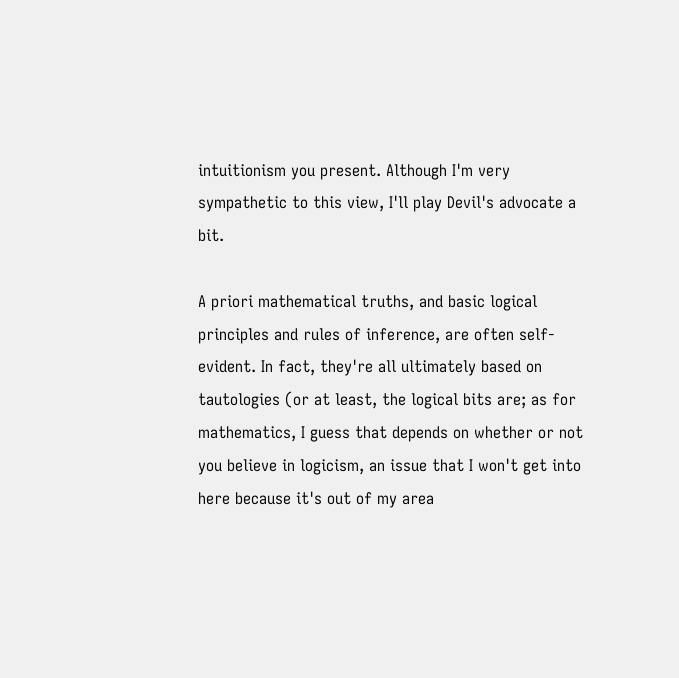intuitionism you present. Although I'm very sympathetic to this view, I'll play Devil's advocate a bit.

A priori mathematical truths, and basic logical principles and rules of inference, are often self-evident. In fact, they're all ultimately based on tautologies (or at least, the logical bits are; as for mathematics, I guess that depends on whether or not you believe in logicism, an issue that I won't get into here because it's out of my area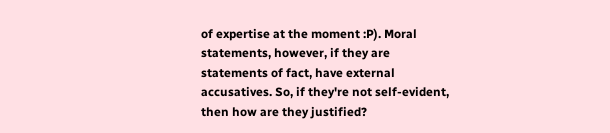of expertise at the moment :P). Moral statements, however, if they are statements of fact, have external accusatives. So, if they're not self-evident, then how are they justified?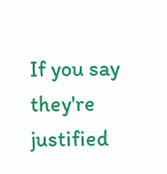If you say they're justified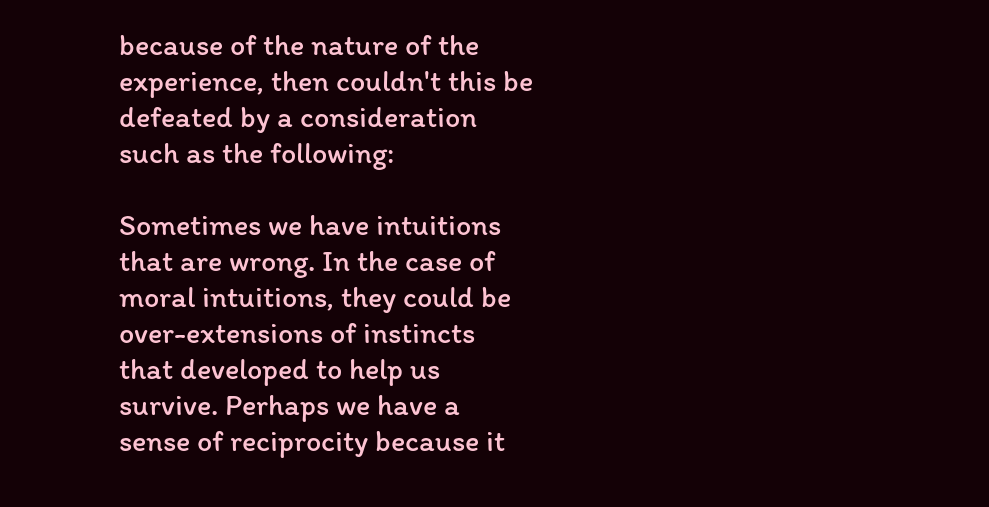because of the nature of the experience, then couldn't this be defeated by a consideration such as the following:

Sometimes we have intuitions that are wrong. In the case of moral intuitions, they could be over-extensions of instincts that developed to help us survive. Perhaps we have a sense of reciprocity because it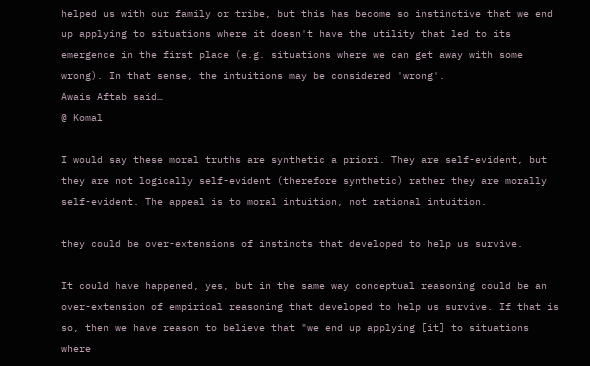helped us with our family or tribe, but this has become so instinctive that we end up applying to situations where it doesn't have the utility that led to its emergence in the first place (e.g. situations where we can get away with some wrong). In that sense, the intuitions may be considered 'wrong'.
Awais Aftab said…
@ Komal

I would say these moral truths are synthetic a priori. They are self-evident, but they are not logically self-evident (therefore synthetic) rather they are morally self-evident. The appeal is to moral intuition, not rational intuition.

they could be over-extensions of instincts that developed to help us survive.

It could have happened, yes, but in the same way conceptual reasoning could be an over-extension of empirical reasoning that developed to help us survive. If that is so, then we have reason to believe that "we end up applying [it] to situations where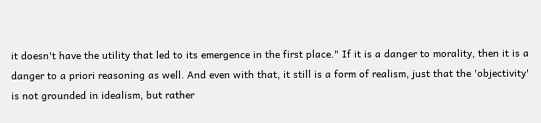it doesn't have the utility that led to its emergence in the first place." If it is a danger to morality, then it is a danger to a priori reasoning as well. And even with that, it still is a form of realism, just that the 'objectivity' is not grounded in idealism, but rather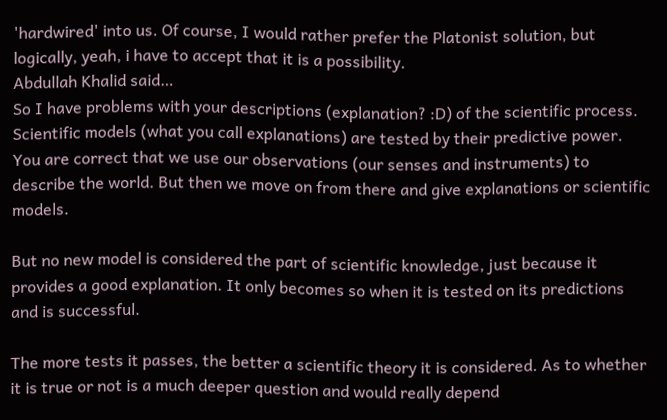'hardwired' into us. Of course, I would rather prefer the Platonist solution, but logically, yeah, i have to accept that it is a possibility.
Abdullah Khalid said…
So I have problems with your descriptions (explanation? :D) of the scientific process. Scientific models (what you call explanations) are tested by their predictive power. You are correct that we use our observations (our senses and instruments) to describe the world. But then we move on from there and give explanations or scientific models.

But no new model is considered the part of scientific knowledge, just because it provides a good explanation. It only becomes so when it is tested on its predictions and is successful.

The more tests it passes, the better a scientific theory it is considered. As to whether it is true or not is a much deeper question and would really depend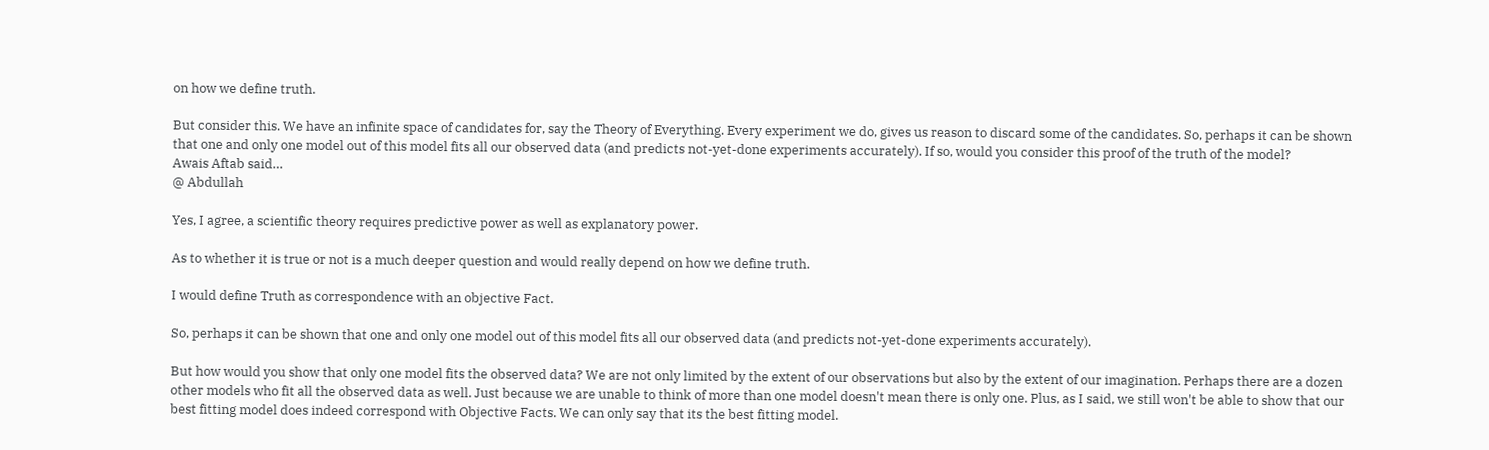on how we define truth.

But consider this. We have an infinite space of candidates for, say the Theory of Everything. Every experiment we do, gives us reason to discard some of the candidates. So, perhaps it can be shown that one and only one model out of this model fits all our observed data (and predicts not-yet-done experiments accurately). If so, would you consider this proof of the truth of the model?
Awais Aftab said…
@ Abdullah

Yes, I agree, a scientific theory requires predictive power as well as explanatory power.

As to whether it is true or not is a much deeper question and would really depend on how we define truth.

I would define Truth as correspondence with an objective Fact.

So, perhaps it can be shown that one and only one model out of this model fits all our observed data (and predicts not-yet-done experiments accurately).

But how would you show that only one model fits the observed data? We are not only limited by the extent of our observations but also by the extent of our imagination. Perhaps there are a dozen other models who fit all the observed data as well. Just because we are unable to think of more than one model doesn't mean there is only one. Plus, as I said, we still won't be able to show that our best fitting model does indeed correspond with Objective Facts. We can only say that its the best fitting model.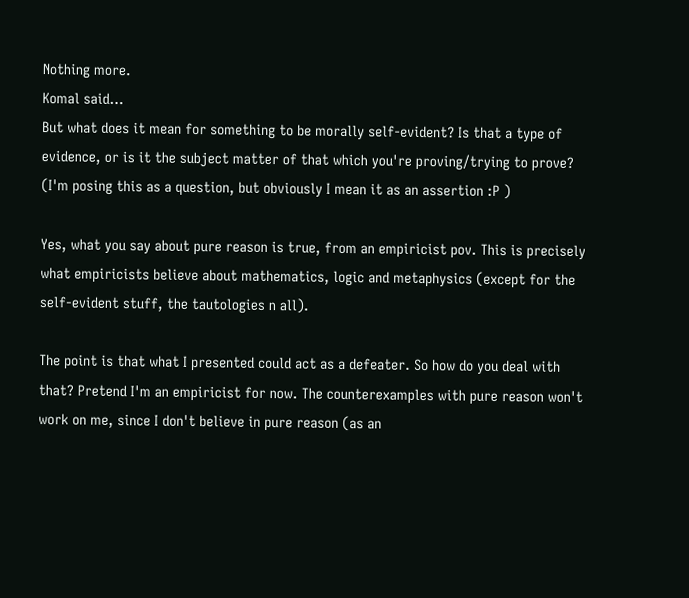Nothing more.
Komal said…
But what does it mean for something to be morally self-evident? Is that a type of evidence, or is it the subject matter of that which you're proving/trying to prove? (I'm posing this as a question, but obviously I mean it as an assertion :P )

Yes, what you say about pure reason is true, from an empiricist pov. This is precisely what empiricists believe about mathematics, logic and metaphysics (except for the self-evident stuff, the tautologies n all).

The point is that what I presented could act as a defeater. So how do you deal with that? Pretend I'm an empiricist for now. The counterexamples with pure reason won't work on me, since I don't believe in pure reason (as an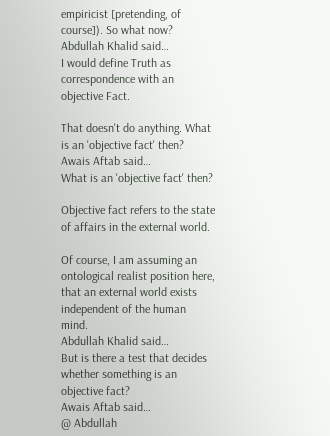empiricist [pretending, of course]). So what now?
Abdullah Khalid said…
I would define Truth as correspondence with an objective Fact.

That doesn't do anything. What is an 'objective fact' then?
Awais Aftab said…
What is an 'objective fact' then?

Objective fact refers to the state of affairs in the external world.

Of course, I am assuming an ontological realist position here, that an external world exists independent of the human mind.
Abdullah Khalid said…
But is there a test that decides whether something is an objective fact?
Awais Aftab said…
@ Abdullah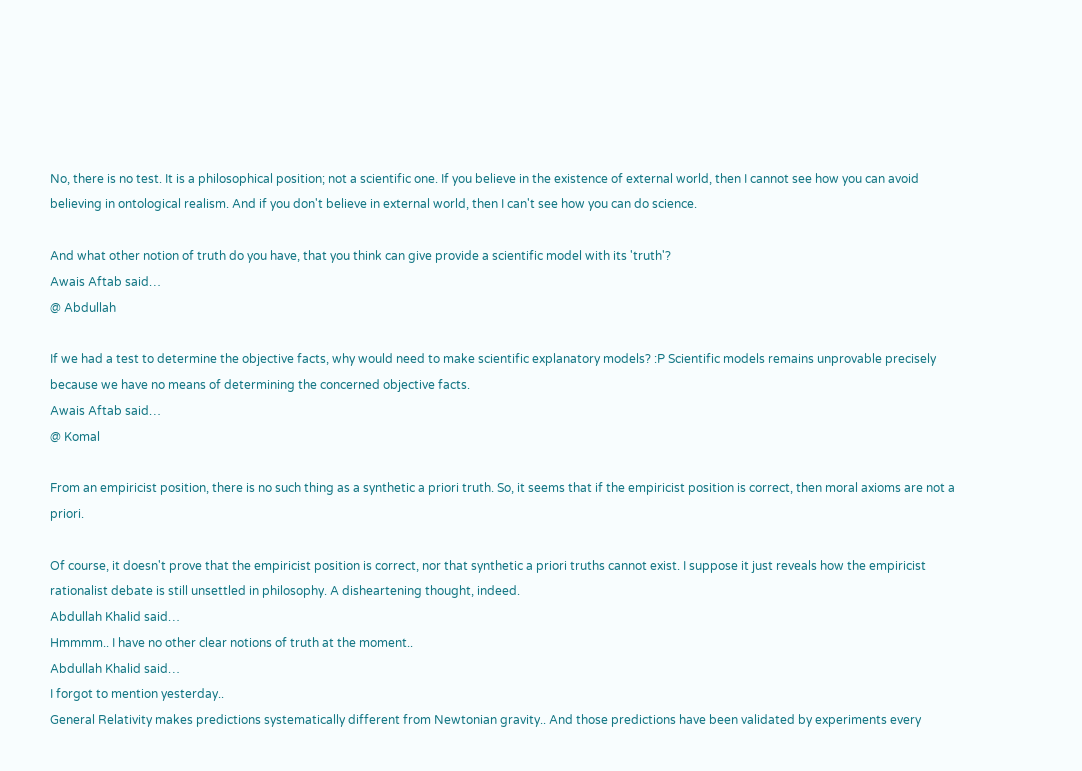No, there is no test. It is a philosophical position; not a scientific one. If you believe in the existence of external world, then I cannot see how you can avoid believing in ontological realism. And if you don't believe in external world, then I can't see how you can do science.

And what other notion of truth do you have, that you think can give provide a scientific model with its 'truth'?
Awais Aftab said…
@ Abdullah

If we had a test to determine the objective facts, why would need to make scientific explanatory models? :P Scientific models remains unprovable precisely because we have no means of determining the concerned objective facts.
Awais Aftab said…
@ Komal

From an empiricist position, there is no such thing as a synthetic a priori truth. So, it seems that if the empiricist position is correct, then moral axioms are not a priori.

Of course, it doesn't prove that the empiricist position is correct, nor that synthetic a priori truths cannot exist. I suppose it just reveals how the empiricist rationalist debate is still unsettled in philosophy. A disheartening thought, indeed.
Abdullah Khalid said…
Hmmmm.. I have no other clear notions of truth at the moment..
Abdullah Khalid said…
I forgot to mention yesterday..
General Relativity makes predictions systematically different from Newtonian gravity.. And those predictions have been validated by experiments every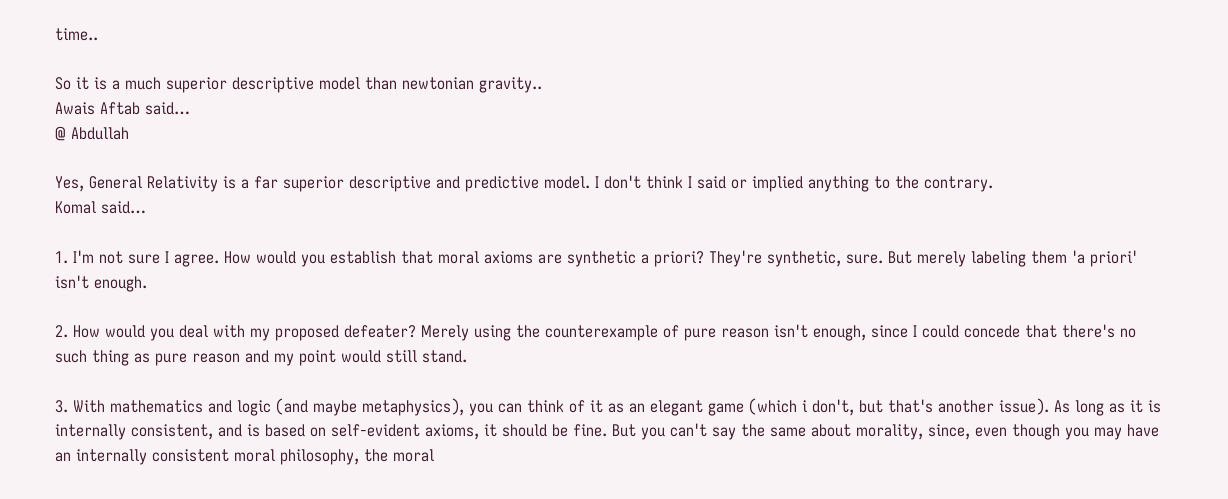time..

So it is a much superior descriptive model than newtonian gravity..
Awais Aftab said…
@ Abdullah

Yes, General Relativity is a far superior descriptive and predictive model. I don't think I said or implied anything to the contrary.
Komal said…

1. I'm not sure I agree. How would you establish that moral axioms are synthetic a priori? They're synthetic, sure. But merely labeling them 'a priori' isn't enough.

2. How would you deal with my proposed defeater? Merely using the counterexample of pure reason isn't enough, since I could concede that there's no such thing as pure reason and my point would still stand.

3. With mathematics and logic (and maybe metaphysics), you can think of it as an elegant game (which i don't, but that's another issue). As long as it is internally consistent, and is based on self-evident axioms, it should be fine. But you can't say the same about morality, since, even though you may have an internally consistent moral philosophy, the moral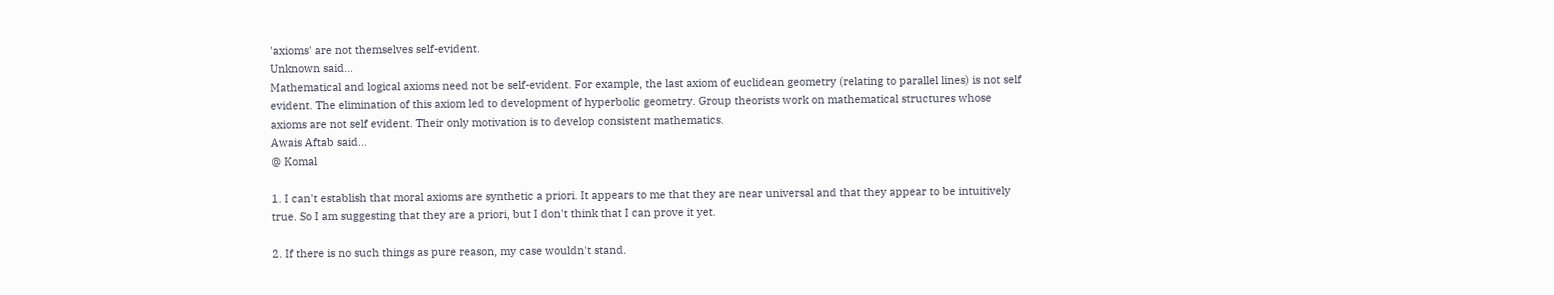'axioms' are not themselves self-evident.
Unknown said…
Mathematical and logical axioms need not be self-evident. For example, the last axiom of euclidean geometry (relating to parallel lines) is not self evident. The elimination of this axiom led to development of hyperbolic geometry. Group theorists work on mathematical structures whose axioms are not self evident. Their only motivation is to develop consistent mathematics.
Awais Aftab said…
@ Komal

1. I can't establish that moral axioms are synthetic a priori. It appears to me that they are near universal and that they appear to be intuitively true. So I am suggesting that they are a priori, but I don't think that I can prove it yet.

2. If there is no such things as pure reason, my case wouldn't stand.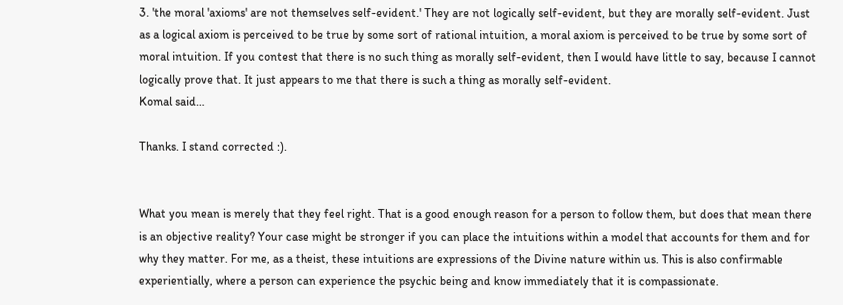3. 'the moral 'axioms' are not themselves self-evident.' They are not logically self-evident, but they are morally self-evident. Just as a logical axiom is perceived to be true by some sort of rational intuition, a moral axiom is perceived to be true by some sort of moral intuition. If you contest that there is no such thing as morally self-evident, then I would have little to say, because I cannot logically prove that. It just appears to me that there is such a thing as morally self-evident.
Komal said…

Thanks. I stand corrected :).


What you mean is merely that they feel right. That is a good enough reason for a person to follow them, but does that mean there is an objective reality? Your case might be stronger if you can place the intuitions within a model that accounts for them and for why they matter. For me, as a theist, these intuitions are expressions of the Divine nature within us. This is also confirmable experientially, where a person can experience the psychic being and know immediately that it is compassionate.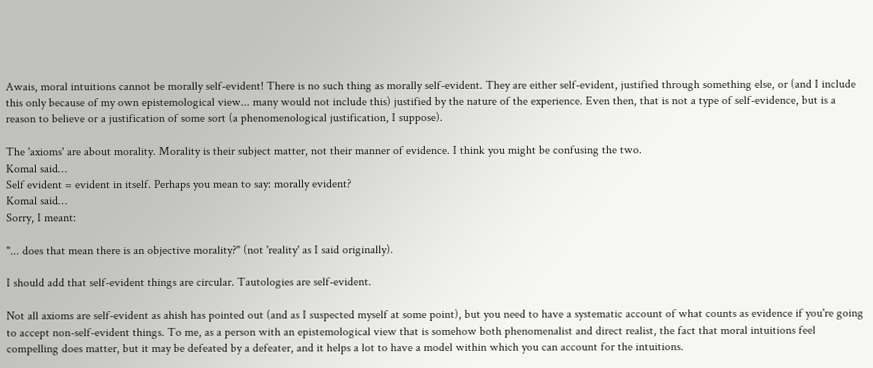Awais, moral intuitions cannot be morally self-evident! There is no such thing as morally self-evident. They are either self-evident, justified through something else, or (and I include this only because of my own epistemological view... many would not include this) justified by the nature of the experience. Even then, that is not a type of self-evidence, but is a reason to believe or a justification of some sort (a phenomenological justification, I suppose).

The 'axioms' are about morality. Morality is their subject matter, not their manner of evidence. I think you might be confusing the two.
Komal said…
Self evident = evident in itself. Perhaps you mean to say: morally evident?
Komal said…
Sorry, I meant:

"... does that mean there is an objective morality?" (not 'reality' as I said originally).

I should add that self-evident things are circular. Tautologies are self-evident.

Not all axioms are self-evident as ahish has pointed out (and as I suspected myself at some point), but you need to have a systematic account of what counts as evidence if you're going to accept non-self-evident things. To me, as a person with an epistemological view that is somehow both phenomenalist and direct realist, the fact that moral intuitions feel compelling does matter, but it may be defeated by a defeater, and it helps a lot to have a model within which you can account for the intuitions.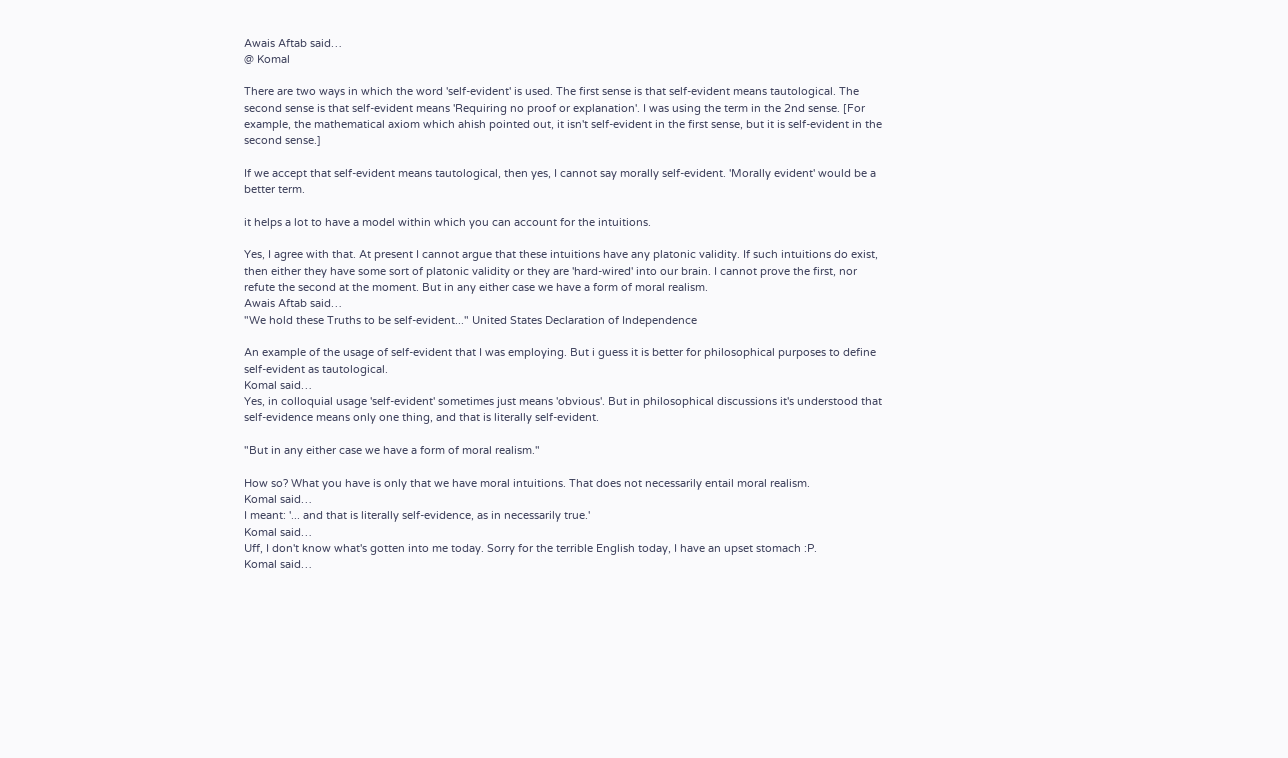Awais Aftab said…
@ Komal

There are two ways in which the word 'self-evident' is used. The first sense is that self-evident means tautological. The second sense is that self-evident means 'Requiring no proof or explanation'. I was using the term in the 2nd sense. [For example, the mathematical axiom which ahish pointed out, it isn't self-evident in the first sense, but it is self-evident in the second sense.]

If we accept that self-evident means tautological, then yes, I cannot say morally self-evident. 'Morally evident' would be a better term.

it helps a lot to have a model within which you can account for the intuitions.

Yes, I agree with that. At present I cannot argue that these intuitions have any platonic validity. If such intuitions do exist, then either they have some sort of platonic validity or they are 'hard-wired' into our brain. I cannot prove the first, nor refute the second at the moment. But in any either case we have a form of moral realism.
Awais Aftab said…
"We hold these Truths to be self-evident..." United States Declaration of Independence

An example of the usage of self-evident that I was employing. But i guess it is better for philosophical purposes to define self-evident as tautological.
Komal said…
Yes, in colloquial usage 'self-evident' sometimes just means 'obvious'. But in philosophical discussions it's understood that self-evidence means only one thing, and that is literally self-evident.

"But in any either case we have a form of moral realism."

How so? What you have is only that we have moral intuitions. That does not necessarily entail moral realism.
Komal said…
I meant: '... and that is literally self-evidence, as in necessarily true.'
Komal said…
Uff, I don't know what's gotten into me today. Sorry for the terrible English today, I have an upset stomach :P.
Komal said…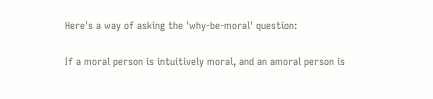Here's a way of asking the 'why-be-moral' question:

If a moral person is intuitively moral, and an amoral person is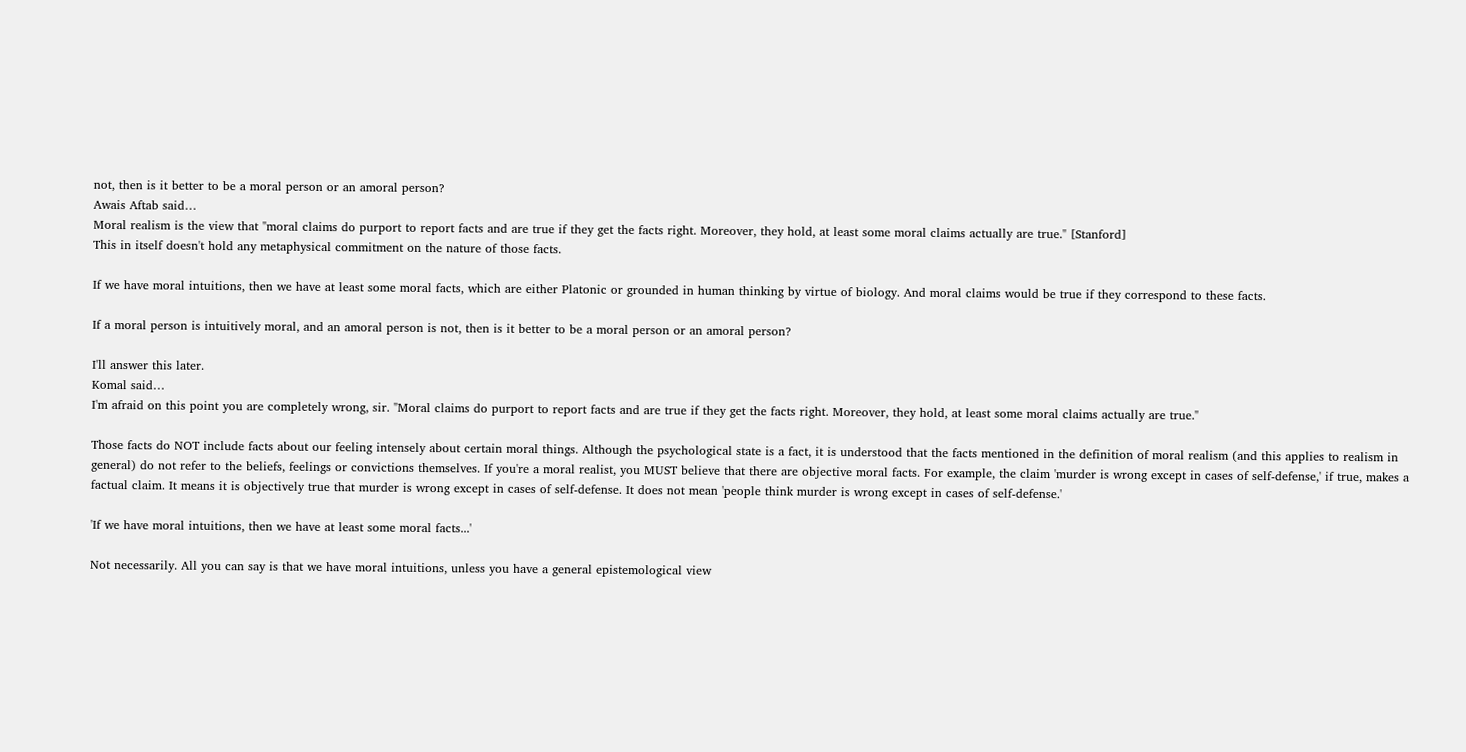not, then is it better to be a moral person or an amoral person?
Awais Aftab said…
Moral realism is the view that "moral claims do purport to report facts and are true if they get the facts right. Moreover, they hold, at least some moral claims actually are true." [Stanford]
This in itself doesn't hold any metaphysical commitment on the nature of those facts.

If we have moral intuitions, then we have at least some moral facts, which are either Platonic or grounded in human thinking by virtue of biology. And moral claims would be true if they correspond to these facts.

If a moral person is intuitively moral, and an amoral person is not, then is it better to be a moral person or an amoral person?

I'll answer this later.
Komal said…
I'm afraid on this point you are completely wrong, sir. "Moral claims do purport to report facts and are true if they get the facts right. Moreover, they hold, at least some moral claims actually are true."

Those facts do NOT include facts about our feeling intensely about certain moral things. Although the psychological state is a fact, it is understood that the facts mentioned in the definition of moral realism (and this applies to realism in general) do not refer to the beliefs, feelings or convictions themselves. If you're a moral realist, you MUST believe that there are objective moral facts. For example, the claim 'murder is wrong except in cases of self-defense,' if true, makes a factual claim. It means it is objectively true that murder is wrong except in cases of self-defense. It does not mean 'people think murder is wrong except in cases of self-defense.'

'If we have moral intuitions, then we have at least some moral facts...'

Not necessarily. All you can say is that we have moral intuitions, unless you have a general epistemological view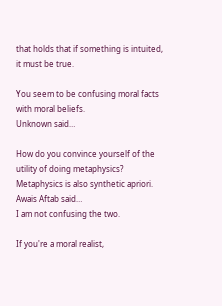that holds that if something is intuited, it must be true.

You seem to be confusing moral facts with moral beliefs.
Unknown said…

How do you convince yourself of the utility of doing metaphysics? Metaphysics is also synthetic apriori.
Awais Aftab said…
I am not confusing the two.

If you're a moral realist,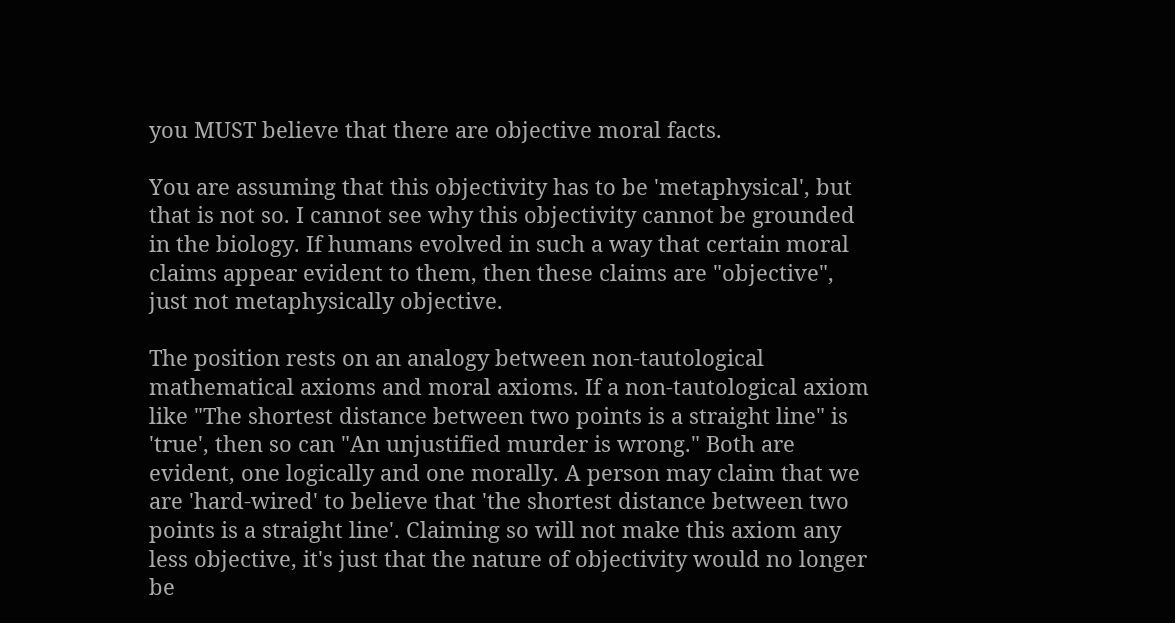you MUST believe that there are objective moral facts.

You are assuming that this objectivity has to be 'metaphysical', but that is not so. I cannot see why this objectivity cannot be grounded in the biology. If humans evolved in such a way that certain moral claims appear evident to them, then these claims are "objective", just not metaphysically objective.

The position rests on an analogy between non-tautological mathematical axioms and moral axioms. If a non-tautological axiom like "The shortest distance between two points is a straight line" is 'true', then so can "An unjustified murder is wrong." Both are evident, one logically and one morally. A person may claim that we are 'hard-wired' to believe that 'the shortest distance between two points is a straight line'. Claiming so will not make this axiom any less objective, it's just that the nature of objectivity would no longer be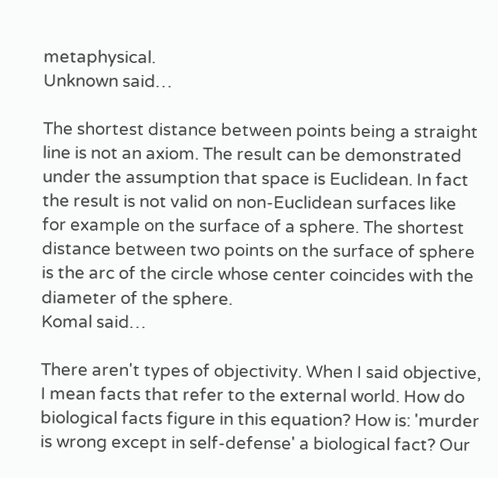metaphysical.
Unknown said…

The shortest distance between points being a straight line is not an axiom. The result can be demonstrated under the assumption that space is Euclidean. In fact the result is not valid on non-Euclidean surfaces like for example on the surface of a sphere. The shortest distance between two points on the surface of sphere is the arc of the circle whose center coincides with the diameter of the sphere.
Komal said…

There aren't types of objectivity. When I said objective, I mean facts that refer to the external world. How do biological facts figure in this equation? How is: 'murder is wrong except in self-defense' a biological fact? Our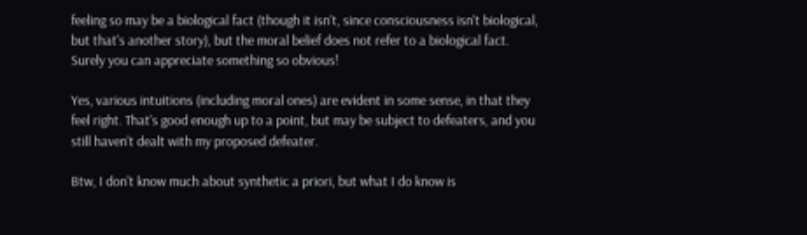feeling so may be a biological fact (though it isn't, since consciousness isn't biological, but that's another story), but the moral belief does not refer to a biological fact. Surely you can appreciate something so obvious!

Yes, various intuitions (including moral ones) are evident in some sense, in that they feel right. That's good enough up to a point, but may be subject to defeaters, and you still haven't dealt with my proposed defeater.

Btw, I don't know much about synthetic a priori, but what I do know is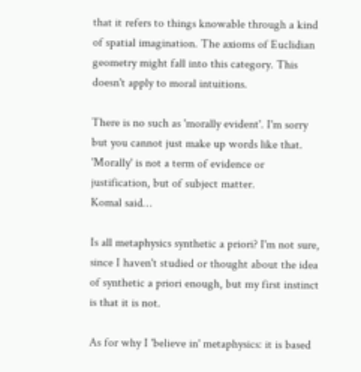that it refers to things knowable through a kind of spatial imagination. The axioms of Euclidian geometry might fall into this category. This doesn't apply to moral intuitions.

There is no such as 'morally evident'. I'm sorry but you cannot just make up words like that. 'Morally' is not a term of evidence or justification, but of subject matter.
Komal said…

Is all metaphysics synthetic a priori? I'm not sure, since I haven't studied or thought about the idea of synthetic a priori enough, but my first instinct is that it is not.

As for why I 'believe in' metaphysics: it is based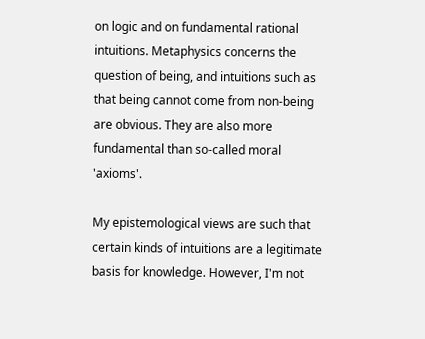on logic and on fundamental rational intuitions. Metaphysics concerns the question of being, and intuitions such as that being cannot come from non-being are obvious. They are also more fundamental than so-called moral 'axioms'.

My epistemological views are such that certain kinds of intuitions are a legitimate basis for knowledge. However, I'm not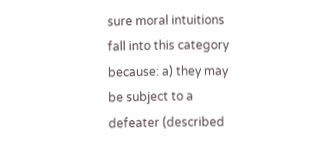sure moral intuitions fall into this category because: a) they may be subject to a defeater (described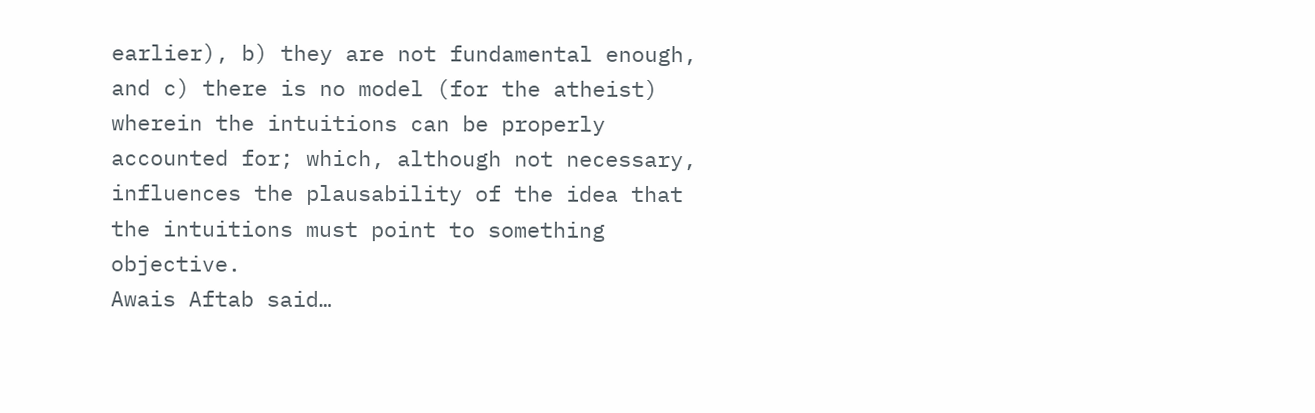earlier), b) they are not fundamental enough, and c) there is no model (for the atheist) wherein the intuitions can be properly accounted for; which, although not necessary, influences the plausability of the idea that the intuitions must point to something objective.
Awais Aftab said…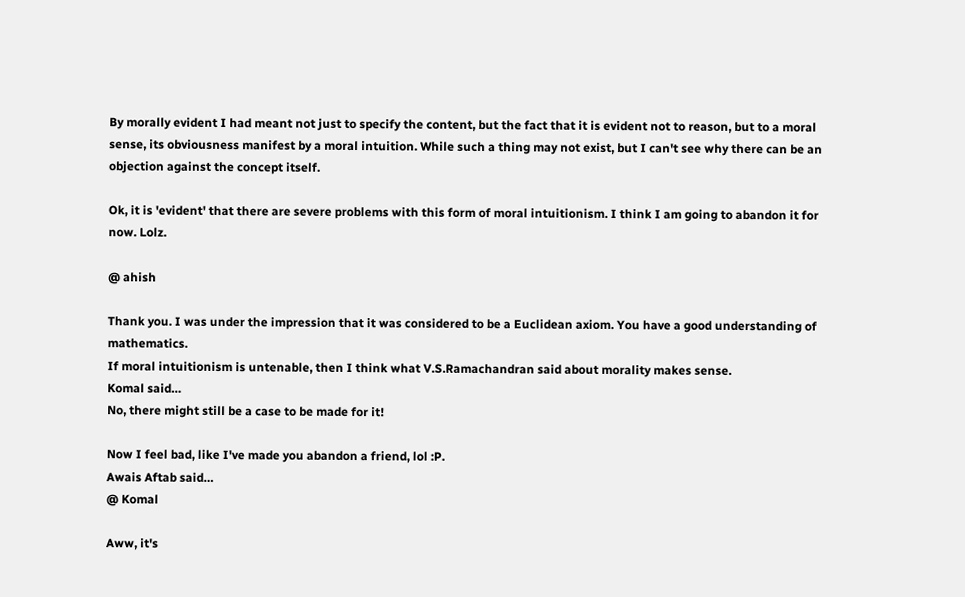By morally evident I had meant not just to specify the content, but the fact that it is evident not to reason, but to a moral sense, its obviousness manifest by a moral intuition. While such a thing may not exist, but I can't see why there can be an objection against the concept itself.

Ok, it is 'evident' that there are severe problems with this form of moral intuitionism. I think I am going to abandon it for now. Lolz.

@ ahish

Thank you. I was under the impression that it was considered to be a Euclidean axiom. You have a good understanding of mathematics.
If moral intuitionism is untenable, then I think what V.S.Ramachandran said about morality makes sense.
Komal said…
No, there might still be a case to be made for it!

Now I feel bad, like I've made you abandon a friend, lol :P.
Awais Aftab said…
@ Komal

Aww, it's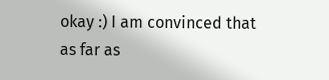okay :) I am convinced that as far as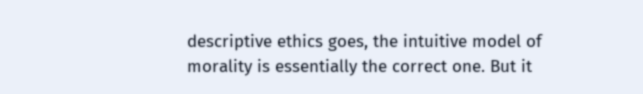descriptive ethics goes, the intuitive model of morality is essentially the correct one. But it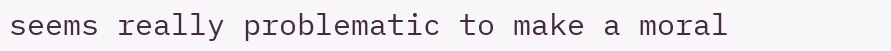seems really problematic to make a moral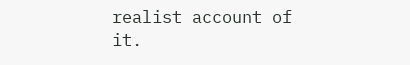realist account of it.